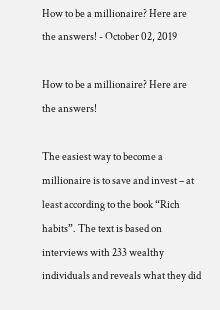How to be a millionaire? Here are the answers! - October 02, 2019

How to be a millionaire? Here are the answers!

The easiest way to become a millionaire is to save and invest – at least according to the book “Rich habits”. The text is based on interviews with 233 wealthy individuals and reveals what they did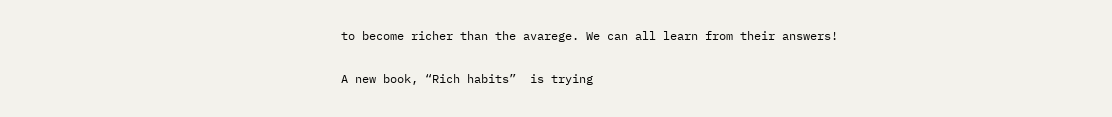to become richer than the avarege. We can all learn from their answers!

A new book, “Rich habits”  is trying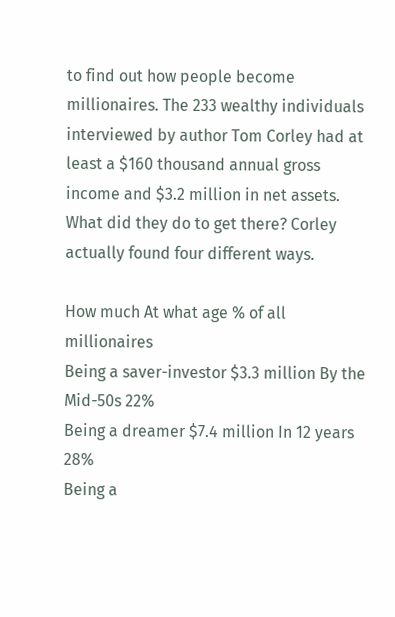to find out how people become millionaires. The 233 wealthy individuals interviewed by author Tom Corley had at least a $160 thousand annual gross income and $3.2 million in net assets. What did they do to get there? Corley actually found four different ways.

How much At what age % of all millionaires
Being a saver-investor $3.3 million By the Mid-50s 22%
Being a dreamer $7.4 million In 12 years 28%
Being a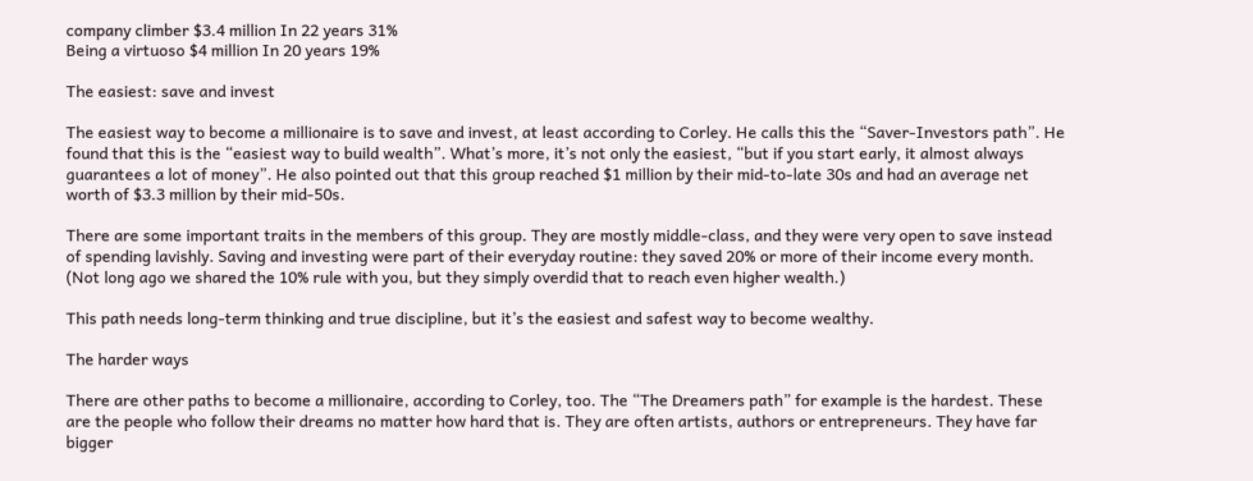company climber $3.4 million In 22 years 31%
Being a virtuoso $4 million In 20 years 19%

The easiest: save and invest

The easiest way to become a millionaire is to save and invest, at least according to Corley. He calls this the “Saver-Investors path”. He found that this is the “easiest way to build wealth”. What’s more, it’s not only the easiest, “but if you start early, it almost always guarantees a lot of money”. He also pointed out that this group reached $1 million by their mid-to-late 30s and had an average net worth of $3.3 million by their mid-50s.

There are some important traits in the members of this group. They are mostly middle-class, and they were very open to save instead of spending lavishly. Saving and investing were part of their everyday routine: they saved 20% or more of their income every month. (Not long ago we shared the 10% rule with you, but they simply overdid that to reach even higher wealth.)

This path needs long-term thinking and true discipline, but it’s the easiest and safest way to become wealthy.

The harder ways

There are other paths to become a millionaire, according to Corley, too. The “The Dreamers path” for example is the hardest. These are the people who follow their dreams no matter how hard that is. They are often artists, authors or entrepreneurs. They have far bigger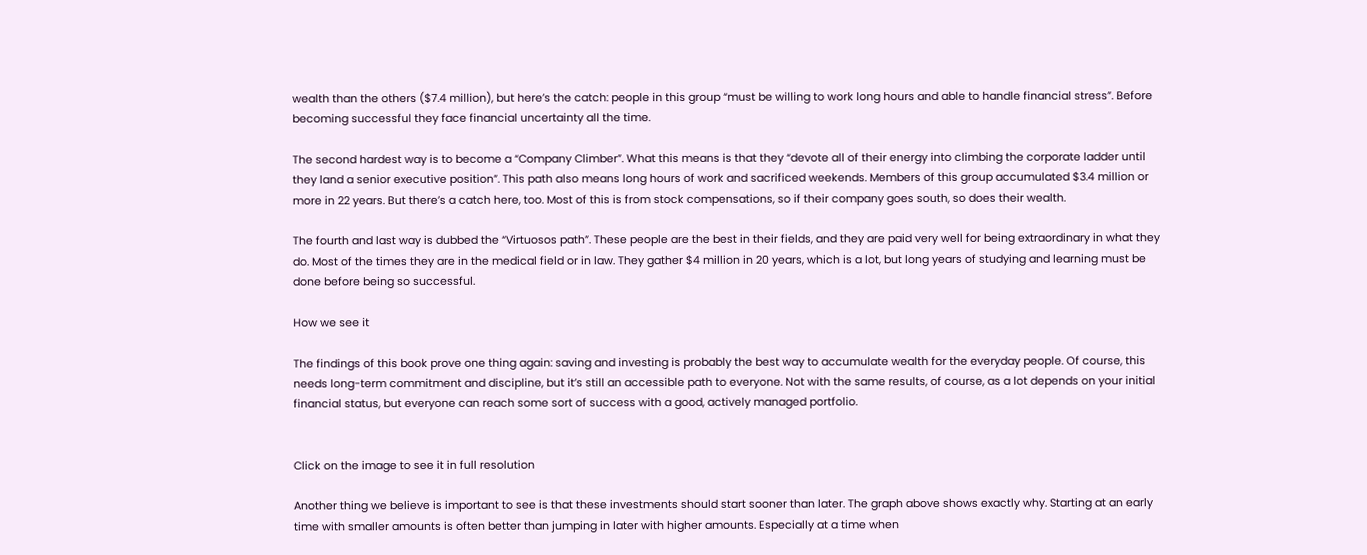wealth than the others ($7.4 million), but here’s the catch: people in this group “must be willing to work long hours and able to handle financial stress”. Before becoming successful they face financial uncertainty all the time.

The second hardest way is to become a “Company Climber”. What this means is that they “devote all of their energy into climbing the corporate ladder until they land a senior executive position”. This path also means long hours of work and sacrificed weekends. Members of this group accumulated $3.4 million or more in 22 years. But there’s a catch here, too. Most of this is from stock compensations, so if their company goes south, so does their wealth.

The fourth and last way is dubbed the “Virtuosos path”. These people are the best in their fields, and they are paid very well for being extraordinary in what they do. Most of the times they are in the medical field or in law. They gather $4 million in 20 years, which is a lot, but long years of studying and learning must be done before being so successful.

How we see it

The findings of this book prove one thing again: saving and investing is probably the best way to accumulate wealth for the everyday people. Of course, this needs long-term commitment and discipline, but it’s still an accessible path to everyone. Not with the same results, of course, as a lot depends on your initial financial status, but everyone can reach some sort of success with a good, actively managed portfolio.


Click on the image to see it in full resolution

Another thing we believe is important to see is that these investments should start sooner than later. The graph above shows exactly why. Starting at an early time with smaller amounts is often better than jumping in later with higher amounts. Especially at a time when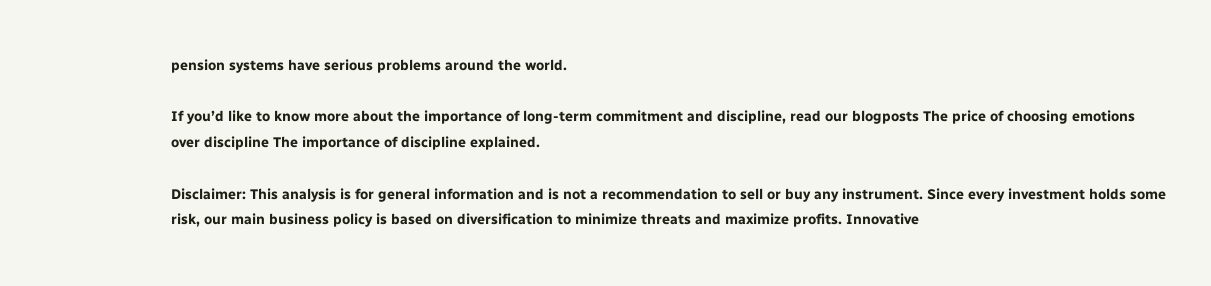pension systems have serious problems around the world.

If you’d like to know more about the importance of long-term commitment and discipline, read our blogposts The price of choosing emotions over discipline The importance of discipline explained.

Disclaimer: This analysis is for general information and is not a recommendation to sell or buy any instrument. Since every investment holds some risk, our main business policy is based on diversification to minimize threats and maximize profits. Innovative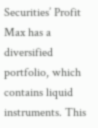Securities’ Profit Max has a diversified portfolio, which contains liquid instruments. This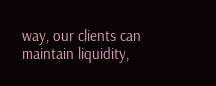way, our clients can maintain liquidity,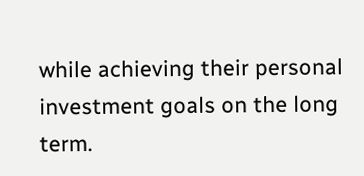while achieving their personal investment goals on the long term.